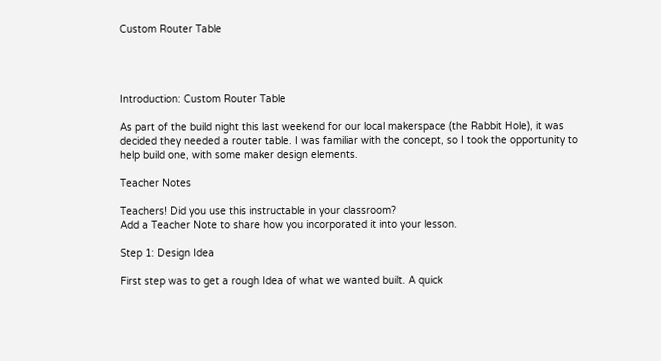Custom Router Table




Introduction: Custom Router Table

As part of the build night this last weekend for our local makerspace (the Rabbit Hole), it was decided they needed a router table. I was familiar with the concept, so I took the opportunity to help build one, with some maker design elements.

Teacher Notes

Teachers! Did you use this instructable in your classroom?
Add a Teacher Note to share how you incorporated it into your lesson.

Step 1: Design Idea

First step was to get a rough Idea of what we wanted built. A quick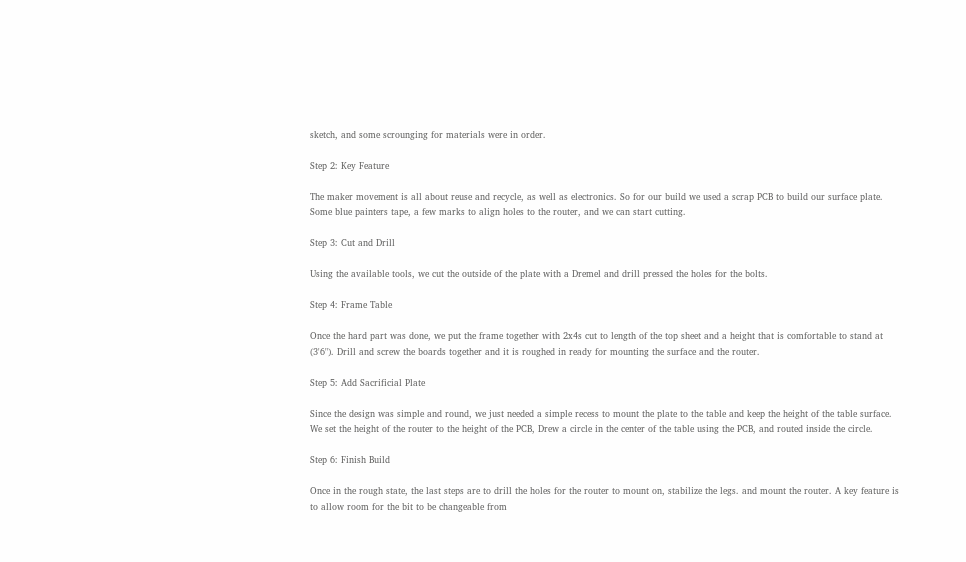sketch, and some scrounging for materials were in order.

Step 2: Key Feature

The maker movement is all about reuse and recycle, as well as electronics. So for our build we used a scrap PCB to build our surface plate. Some blue painters tape, a few marks to align holes to the router, and we can start cutting.

Step 3: Cut and Drill

Using the available tools, we cut the outside of the plate with a Dremel and drill pressed the holes for the bolts.

Step 4: Frame Table

Once the hard part was done, we put the frame together with 2x4s cut to length of the top sheet and a height that is comfortable to stand at (3'6"). Drill and screw the boards together and it is roughed in ready for mounting the surface and the router.

Step 5: Add Sacrificial Plate

Since the design was simple and round, we just needed a simple recess to mount the plate to the table and keep the height of the table surface. We set the height of the router to the height of the PCB, Drew a circle in the center of the table using the PCB, and routed inside the circle.

Step 6: Finish Build

Once in the rough state, the last steps are to drill the holes for the router to mount on, stabilize the legs. and mount the router. A key feature is to allow room for the bit to be changeable from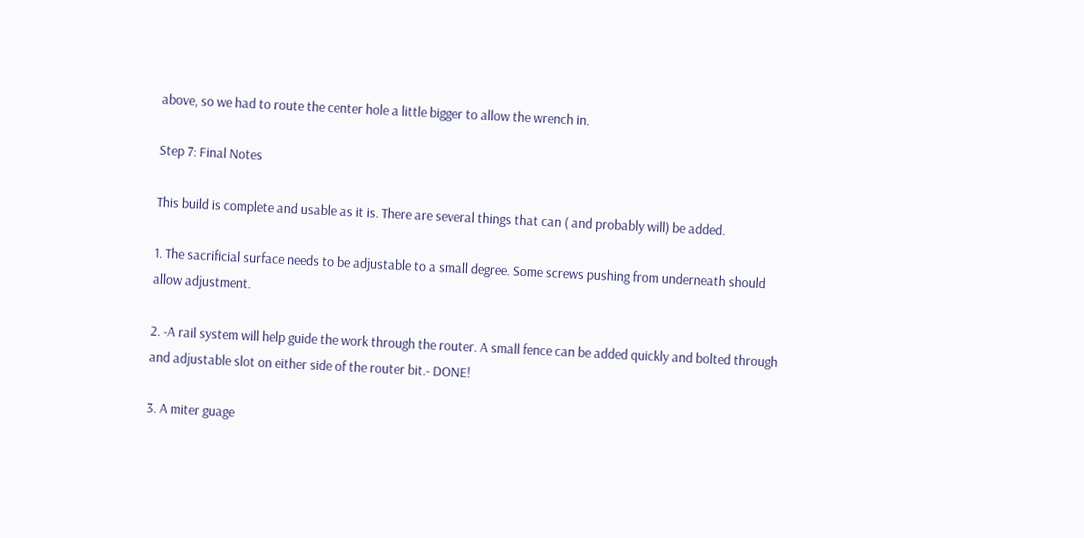above, so we had to route the center hole a little bigger to allow the wrench in.

Step 7: Final Notes

This build is complete and usable as it is. There are several things that can ( and probably will) be added.

1. The sacrificial surface needs to be adjustable to a small degree. Some screws pushing from underneath should allow adjustment.

2. -A rail system will help guide the work through the router. A small fence can be added quickly and bolted through and adjustable slot on either side of the router bit.- DONE!

3. A miter guage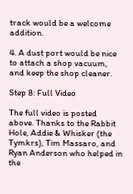track would be a welcome addition.

4. A dust port would be nice to attach a shop vacuum, and keep the shop cleaner.

Step 8: Full Video

The full video is posted above. Thanks to the Rabbit Hole, Addie & Whisker (the Tymkrs), Tim Massaro, and Ryan Anderson who helped in the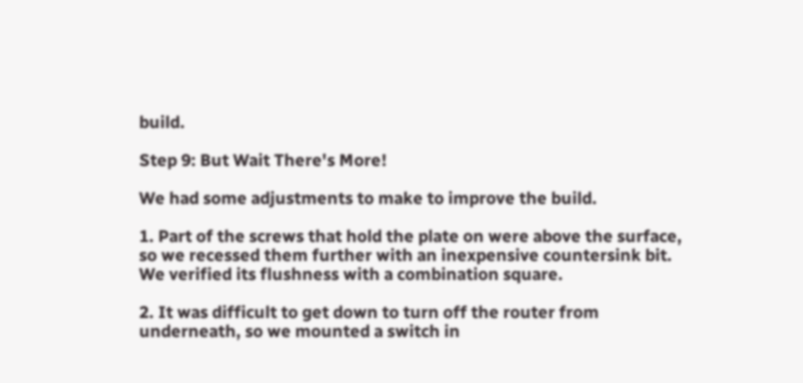build.

Step 9: But Wait There's More!

We had some adjustments to make to improve the build.

1. Part of the screws that hold the plate on were above the surface, so we recessed them further with an inexpensive countersink bit. We verified its flushness with a combination square.

2. It was difficult to get down to turn off the router from underneath, so we mounted a switch in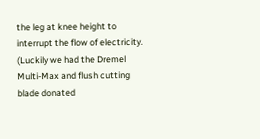the leg at knee height to interrupt the flow of electricity. (Luckily we had the Dremel Multi-Max and flush cutting blade donated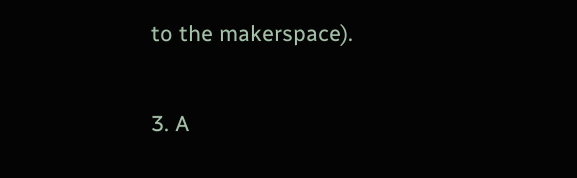to the makerspace).

3. A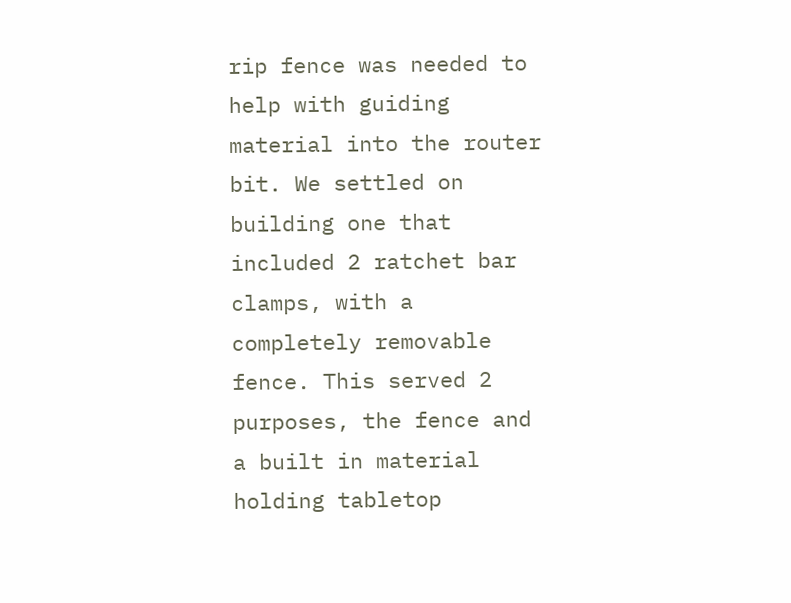rip fence was needed to help with guiding material into the router bit. We settled on building one that included 2 ratchet bar clamps, with a completely removable fence. This served 2 purposes, the fence and a built in material holding tabletop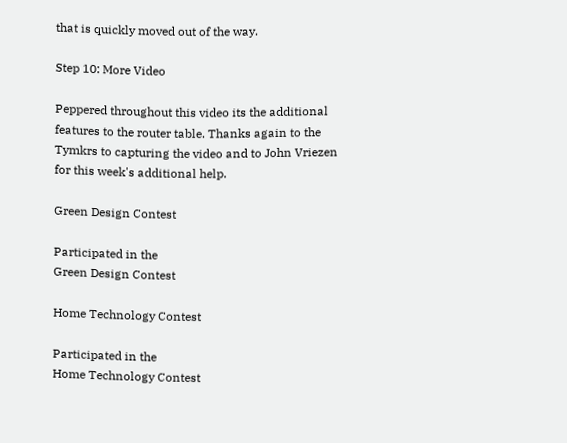that is quickly moved out of the way.

Step 10: More Video

Peppered throughout this video its the additional features to the router table. Thanks again to the Tymkrs to capturing the video and to John Vriezen for this week's additional help.

Green Design Contest

Participated in the
Green Design Contest

Home Technology Contest

Participated in the
Home Technology Contest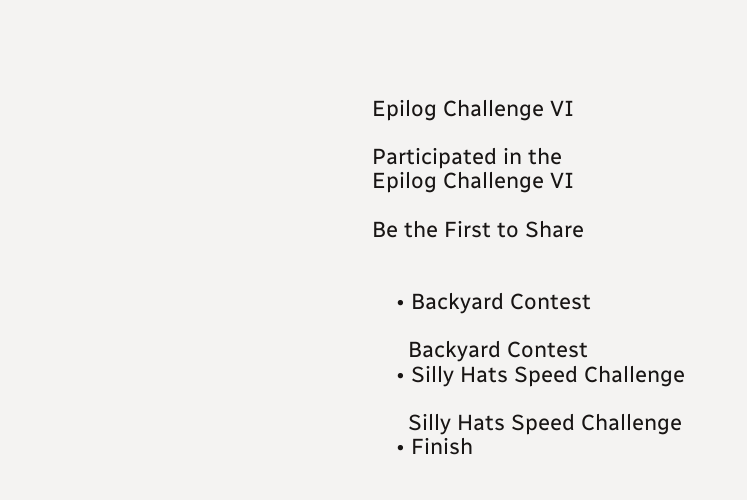Epilog Challenge VI

Participated in the
Epilog Challenge VI

Be the First to Share


    • Backyard Contest

      Backyard Contest
    • Silly Hats Speed Challenge

      Silly Hats Speed Challenge
    • Finish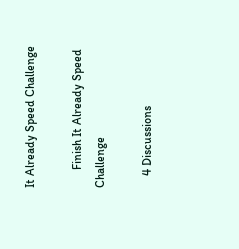It Already Speed Challenge

      Finish It Already Speed Challenge

    4 Discussions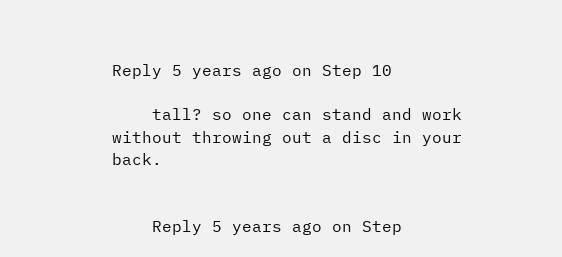Reply 5 years ago on Step 10

    tall? so one can stand and work without throwing out a disc in your back.


    Reply 5 years ago on Step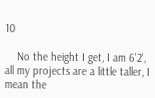10

    No the height I get, I am 6'2', all my projects are a little taller, I mean the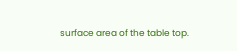surface area of the table top.